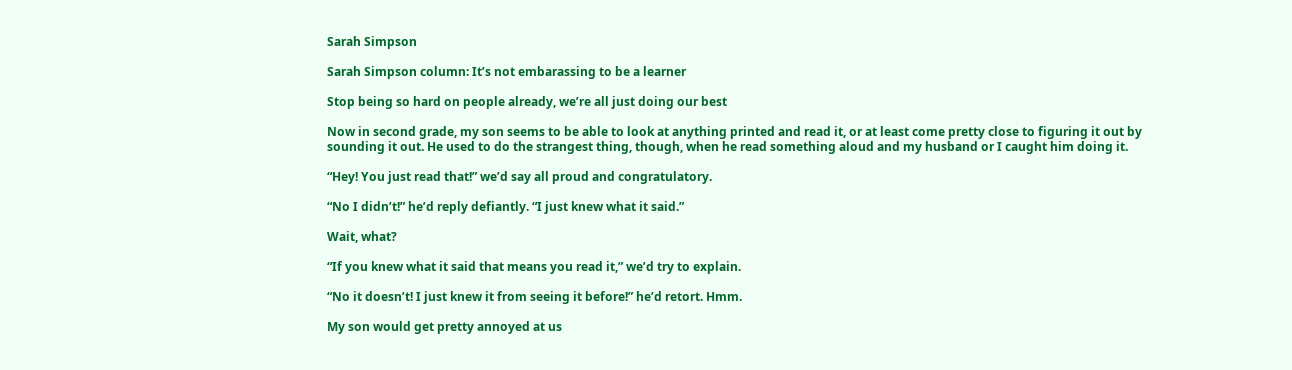Sarah Simpson

Sarah Simpson column: It’s not embarassing to be a learner

Stop being so hard on people already, we’re all just doing our best

Now in second grade, my son seems to be able to look at anything printed and read it, or at least come pretty close to figuring it out by sounding it out. He used to do the strangest thing, though, when he read something aloud and my husband or I caught him doing it.

“Hey! You just read that!” we’d say all proud and congratulatory.

“No I didn’t!” he’d reply defiantly. “I just knew what it said.”

Wait, what?

“If you knew what it said that means you read it,” we’d try to explain.

“No it doesn’t! I just knew it from seeing it before!” he’d retort. Hmm.

My son would get pretty annoyed at us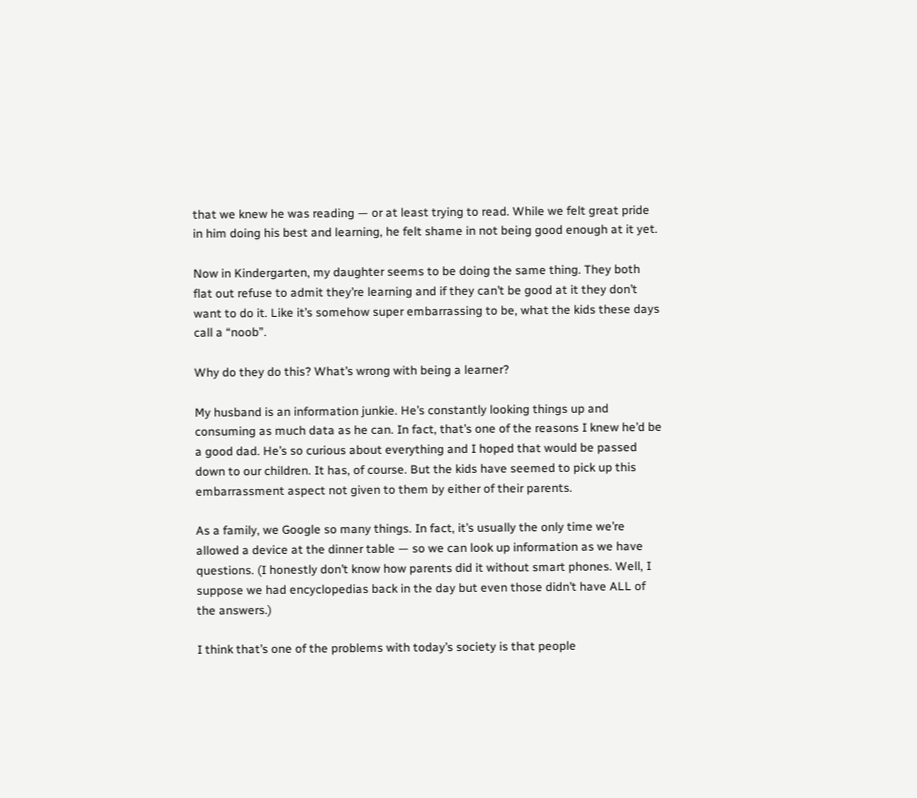that we knew he was reading — or at least trying to read. While we felt great pride in him doing his best and learning, he felt shame in not being good enough at it yet.

Now in Kindergarten, my daughter seems to be doing the same thing. They both flat out refuse to admit they’re learning and if they can’t be good at it they don’t want to do it. Like it’s somehow super embarrassing to be, what the kids these days call a “noob”.

Why do they do this? What’s wrong with being a learner?

My husband is an information junkie. He’s constantly looking things up and consuming as much data as he can. In fact, that’s one of the reasons I knew he’d be a good dad. He’s so curious about everything and I hoped that would be passed down to our children. It has, of course. But the kids have seemed to pick up this embarrassment aspect not given to them by either of their parents.

As a family, we Google so many things. In fact, it’s usually the only time we’re allowed a device at the dinner table — so we can look up information as we have questions. (I honestly don’t know how parents did it without smart phones. Well, I suppose we had encyclopedias back in the day but even those didn’t have ALL of the answers.)

I think that’s one of the problems with today’s society is that people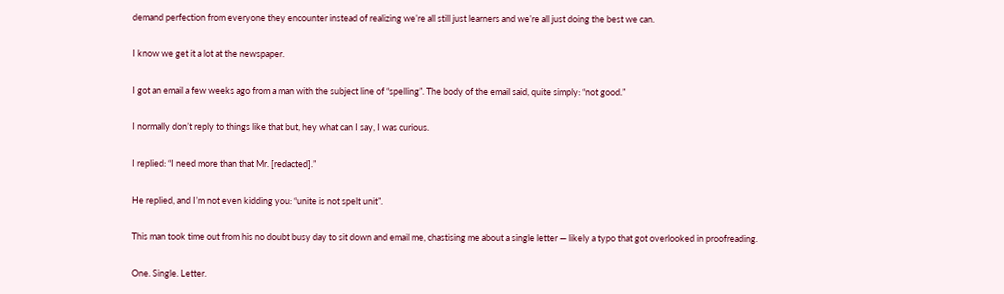demand perfection from everyone they encounter instead of realizing we’re all still just learners and we’re all just doing the best we can.

I know we get it a lot at the newspaper.

I got an email a few weeks ago from a man with the subject line of “spelling”. The body of the email said, quite simply: “not good.”

I normally don’t reply to things like that but, hey what can I say, I was curious.

I replied: “I need more than that Mr. [redacted].”

He replied, and I’m not even kidding you: “unite is not spelt unit”.

This man took time out from his no doubt busy day to sit down and email me, chastising me about a single letter — likely a typo that got overlooked in proofreading.

One. Single. Letter.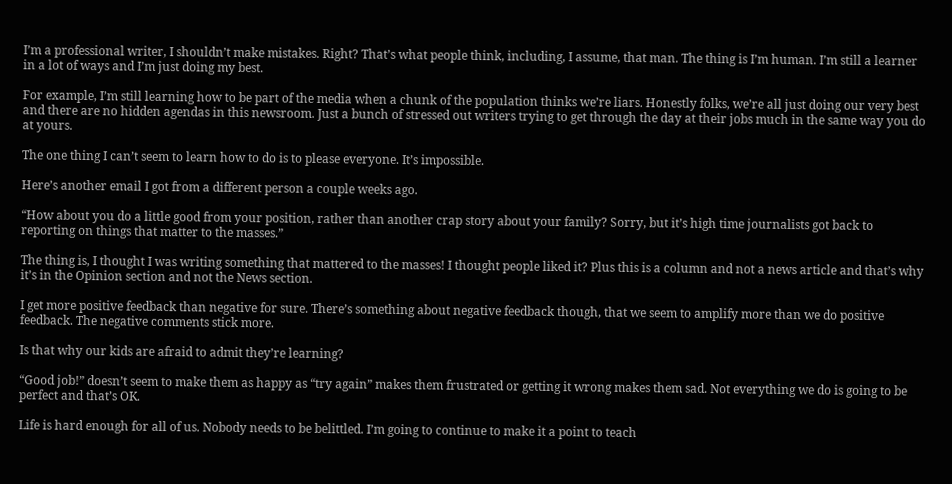I’m a professional writer, I shouldn’t make mistakes. Right? That’s what people think, including, I assume, that man. The thing is I’m human. I’m still a learner in a lot of ways and I’m just doing my best.

For example, I’m still learning how to be part of the media when a chunk of the population thinks we’re liars. Honestly folks, we’re all just doing our very best and there are no hidden agendas in this newsroom. Just a bunch of stressed out writers trying to get through the day at their jobs much in the same way you do at yours.

The one thing I can’t seem to learn how to do is to please everyone. It’s impossible.

Here’s another email I got from a different person a couple weeks ago.

“How about you do a little good from your position, rather than another crap story about your family? Sorry, but it’s high time journalists got back to reporting on things that matter to the masses.”

The thing is, I thought I was writing something that mattered to the masses! I thought people liked it? Plus this is a column and not a news article and that’s why it’s in the Opinion section and not the News section.

I get more positive feedback than negative for sure. There’s something about negative feedback though, that we seem to amplify more than we do positive feedback. The negative comments stick more.

Is that why our kids are afraid to admit they’re learning?

“Good job!” doesn’t seem to make them as happy as “try again” makes them frustrated or getting it wrong makes them sad. Not everything we do is going to be perfect and that’s OK.

Life is hard enough for all of us. Nobody needs to be belittled. I’m going to continue to make it a point to teach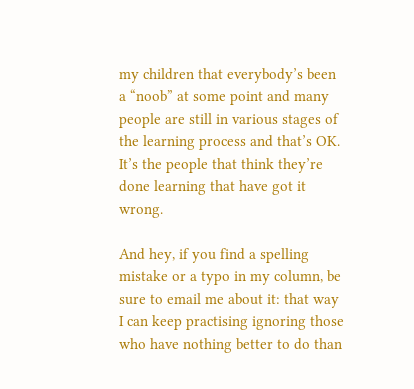my children that everybody’s been a “noob” at some point and many people are still in various stages of the learning process and that’s OK. It’s the people that think they’re done learning that have got it wrong.

And hey, if you find a spelling mistake or a typo in my column, be sure to email me about it: that way I can keep practising ignoring those who have nothing better to do than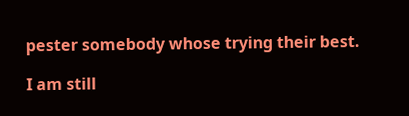pester somebody whose trying their best.

I am still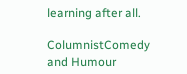learning after all.

ColumnistComedy and Humour